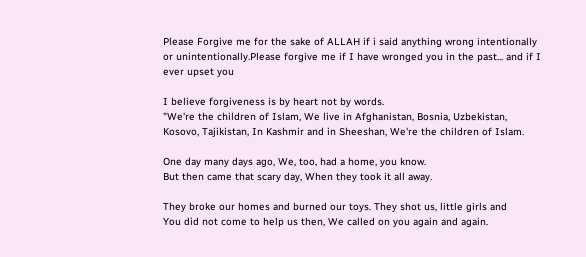Please Forgive me for the sake of ALLAH if i said anything wrong intentionally or unintentionally.Please forgive me if I have wronged you in the past... and if I ever upset you

I believe forgiveness is by heart not by words.
"We're the children of Islam, We live in Afghanistan, Bosnia, Uzbekistan,
Kosovo, Tajikistan, In Kashmir and in Sheeshan, We're the children of Islam.

One day many days ago, We, too, had a home, you know.
But then came that scary day, When they took it all away.

They broke our homes and burned our toys. They shot us, little girls and
You did not come to help us then, We called on you again and again.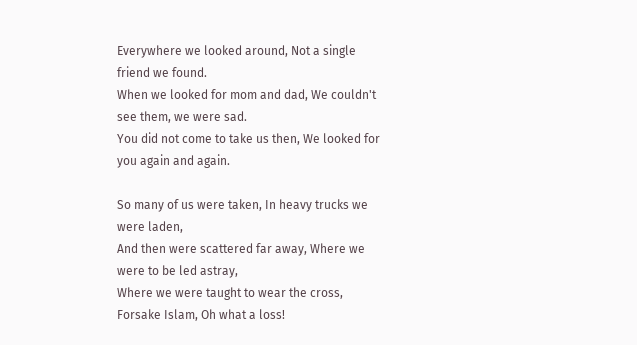Everywhere we looked around, Not a single friend we found.
When we looked for mom and dad, We couldn't see them, we were sad.
You did not come to take us then, We looked for you again and again.

So many of us were taken, In heavy trucks we were laden,
And then were scattered far away, Where we were to be led astray,
Where we were taught to wear the cross, Forsake Islam, Oh what a loss!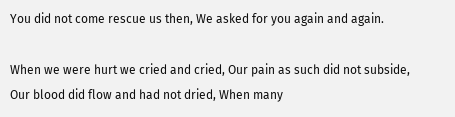You did not come rescue us then, We asked for you again and again.

When we were hurt we cried and cried, Our pain as such did not subside,
Our blood did flow and had not dried, When many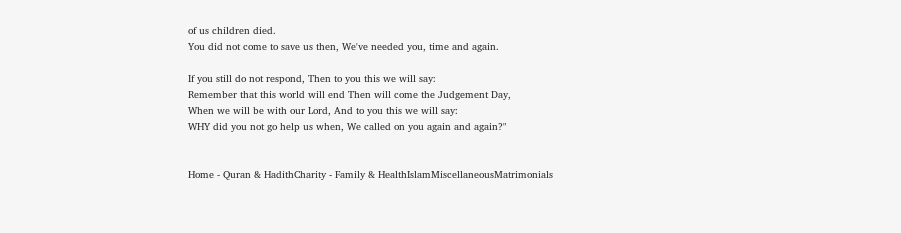of us children died.
You did not come to save us then, We've needed you, time and again.

If you still do not respond, Then to you this we will say:
Remember that this world will end Then will come the Judgement Day,
When we will be with our Lord, And to you this we will say:
WHY did you not go help us when, We called on you again and again?"


Home - Quran & HadithCharity - Family & HealthIslamMiscellaneousMatrimonials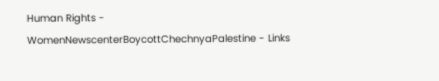Human Rights - WomenNewscenterBoycottChechnyaPalestine - Links